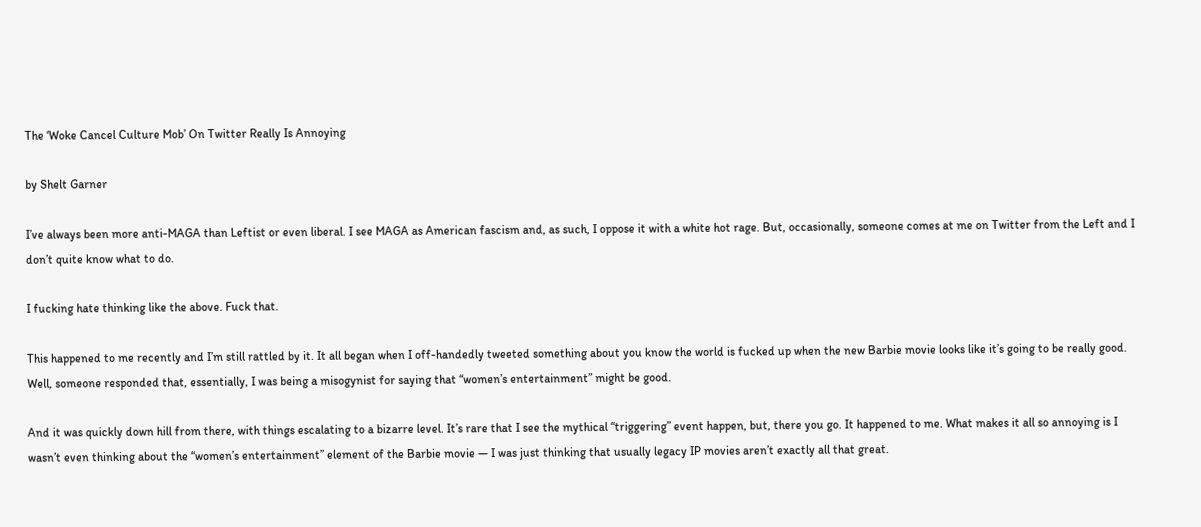The ‘Woke Cancel Culture Mob’ On Twitter Really Is Annoying

by Shelt Garner

I’ve always been more anti-MAGA than Leftist or even liberal. I see MAGA as American fascism and, as such, I oppose it with a white hot rage. But, occasionally, someone comes at me on Twitter from the Left and I don’t quite know what to do.

I fucking hate thinking like the above. Fuck that.

This happened to me recently and I’m still rattled by it. It all began when I off-handedly tweeted something about you know the world is fucked up when the new Barbie movie looks like it’s going to be really good. Well, someone responded that, essentially, I was being a misogynist for saying that “women’s entertainment” might be good.

And it was quickly down hill from there, with things escalating to a bizarre level. It’s rare that I see the mythical “triggering” event happen, but, there you go. It happened to me. What makes it all so annoying is I wasn’t even thinking about the “women’s entertainment” element of the Barbie movie — I was just thinking that usually legacy IP movies aren’t exactly all that great.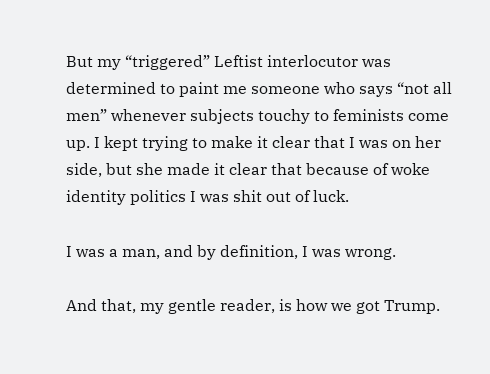But my “triggered” Leftist interlocutor was determined to paint me someone who says “not all men” whenever subjects touchy to feminists come up. I kept trying to make it clear that I was on her side, but she made it clear that because of woke identity politics I was shit out of luck.

I was a man, and by definition, I was wrong.

And that, my gentle reader, is how we got Trump.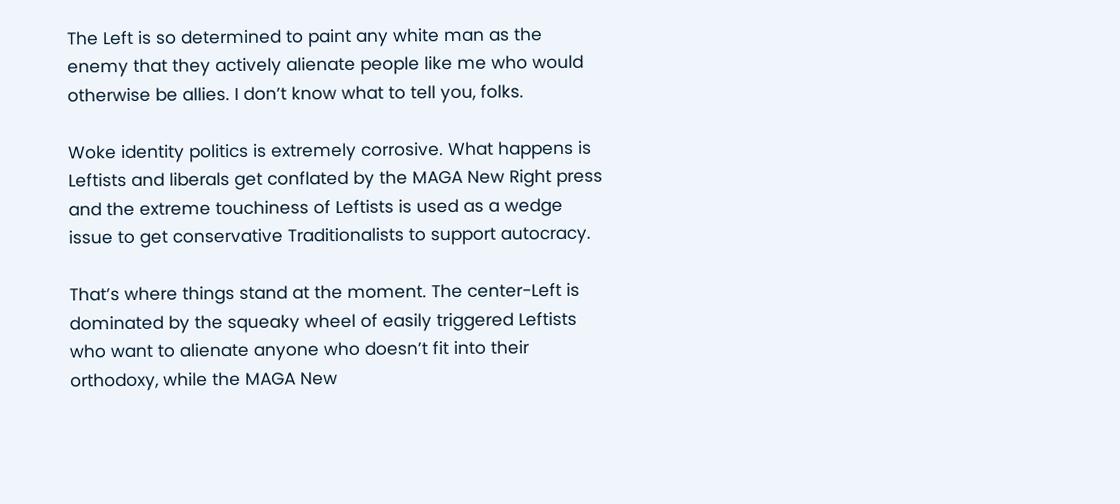The Left is so determined to paint any white man as the enemy that they actively alienate people like me who would otherwise be allies. I don’t know what to tell you, folks.

Woke identity politics is extremely corrosive. What happens is Leftists and liberals get conflated by the MAGA New Right press and the extreme touchiness of Leftists is used as a wedge issue to get conservative Traditionalists to support autocracy.

That’s where things stand at the moment. The center-Left is dominated by the squeaky wheel of easily triggered Leftists who want to alienate anyone who doesn’t fit into their orthodoxy, while the MAGA New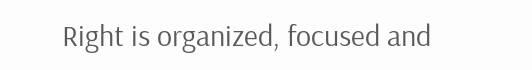Right is organized, focused and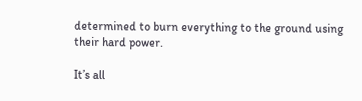determined to burn everything to the ground using their hard power.

It’s all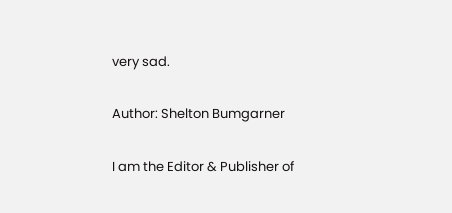very sad.

Author: Shelton Bumgarner

I am the Editor & Publisher of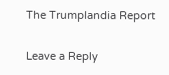The Trumplandia Report

Leave a Reply